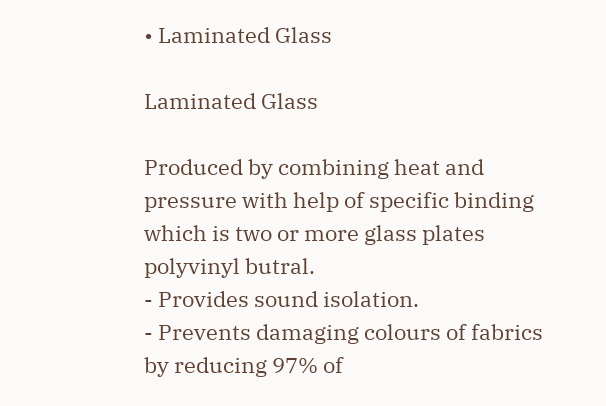• Laminated Glass

Laminated Glass

Produced by combining heat and pressure with help of specific binding which is two or more glass plates polyvinyl butral.
- Provides sound isolation.
- Prevents damaging colours of fabrics by reducing 97% of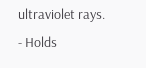ultraviolet rays.
- Holds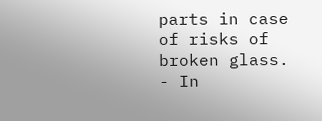parts in case of risks of broken glass.
- In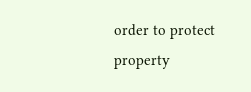order to protect property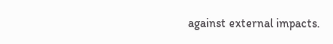against external impacts.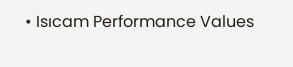• Isıcam Performance Values